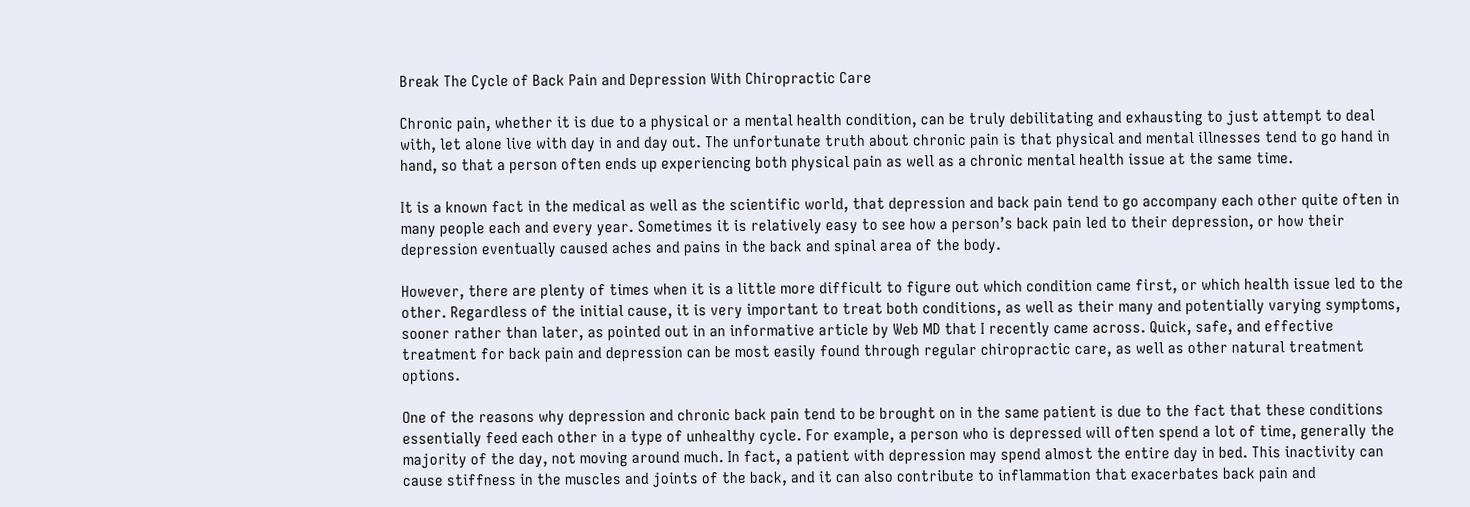Break The Cycle of Back Pain and Depression With Chiropractic Care

Chronic pain, whether it is due to a physical or a mental health condition, can be truly debilitating and exhausting to just attempt to deal with, let alone live with day in and day out. The unfortunate truth about chronic pain is that physical and mental illnesses tend to go hand in hand, so that a person often ends up experiencing both physical pain as well as a chronic mental health issue at the same time.

It is a known fact in the medical as well as the scientific world, that depression and back pain tend to go accompany each other quite often in many people each and every year. Sometimes it is relatively easy to see how a person’s back pain led to their depression, or how their depression eventually caused aches and pains in the back and spinal area of the body.

However, there are plenty of times when it is a little more difficult to figure out which condition came first, or which health issue led to the other. Regardless of the initial cause, it is very important to treat both conditions, as well as their many and potentially varying symptoms, sooner rather than later, as pointed out in an informative article by Web MD that I recently came across. Quick, safe, and effective treatment for back pain and depression can be most easily found through regular chiropractic care, as well as other natural treatment options.

One of the reasons why depression and chronic back pain tend to be brought on in the same patient is due to the fact that these conditions essentially feed each other in a type of unhealthy cycle. For example, a person who is depressed will often spend a lot of time, generally the majority of the day, not moving around much. In fact, a patient with depression may spend almost the entire day in bed. This inactivity can cause stiffness in the muscles and joints of the back, and it can also contribute to inflammation that exacerbates back pain and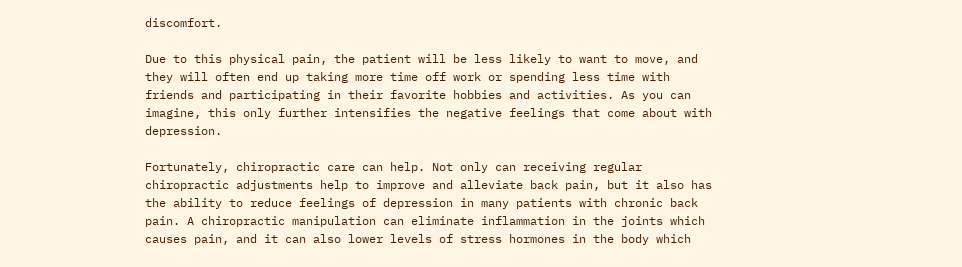discomfort.

Due to this physical pain, the patient will be less likely to want to move, and they will often end up taking more time off work or spending less time with friends and participating in their favorite hobbies and activities. As you can imagine, this only further intensifies the negative feelings that come about with depression.

Fortunately, chiropractic care can help. Not only can receiving regular chiropractic adjustments help to improve and alleviate back pain, but it also has the ability to reduce feelings of depression in many patients with chronic back pain. A chiropractic manipulation can eliminate inflammation in the joints which causes pain, and it can also lower levels of stress hormones in the body which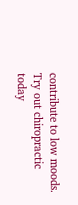contribute to low moods. Try out chiropractic today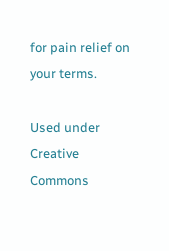for pain relief on your terms.

Used under Creative Commons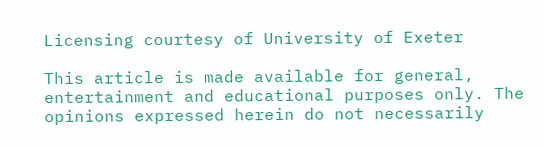Licensing courtesy of University of Exeter

This article is made available for general, entertainment and educational purposes only. The opinions expressed herein do not necessarily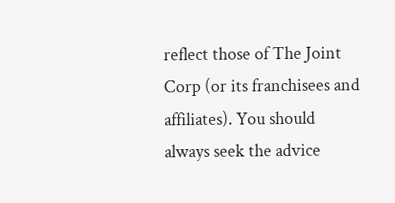reflect those of The Joint Corp (or its franchisees and affiliates). You should always seek the advice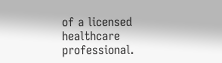of a licensed healthcare professional.